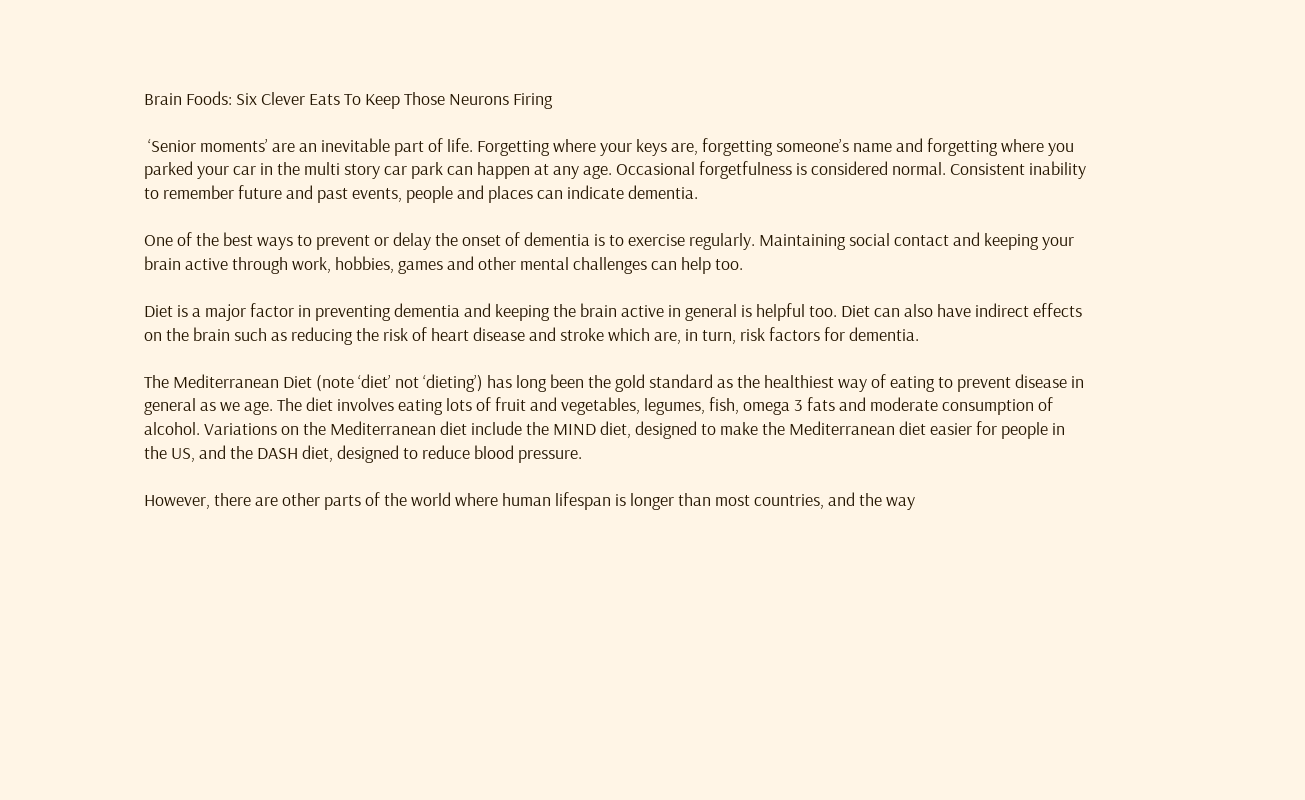Brain Foods: Six Clever Eats To Keep Those Neurons Firing

 ‘Senior moments’ are an inevitable part of life. Forgetting where your keys are, forgetting someone’s name and forgetting where you parked your car in the multi story car park can happen at any age. Occasional forgetfulness is considered normal. Consistent inability to remember future and past events, people and places can indicate dementia.

One of the best ways to prevent or delay the onset of dementia is to exercise regularly. Maintaining social contact and keeping your brain active through work, hobbies, games and other mental challenges can help too.

Diet is a major factor in preventing dementia and keeping the brain active in general is helpful too. Diet can also have indirect effects on the brain such as reducing the risk of heart disease and stroke which are, in turn, risk factors for dementia.

The Mediterranean Diet (note ‘diet’ not ‘dieting’) has long been the gold standard as the healthiest way of eating to prevent disease in general as we age. The diet involves eating lots of fruit and vegetables, legumes, fish, omega 3 fats and moderate consumption of alcohol. Variations on the Mediterranean diet include the MIND diet, designed to make the Mediterranean diet easier for people in the US, and the DASH diet, designed to reduce blood pressure.

However, there are other parts of the world where human lifespan is longer than most countries, and the way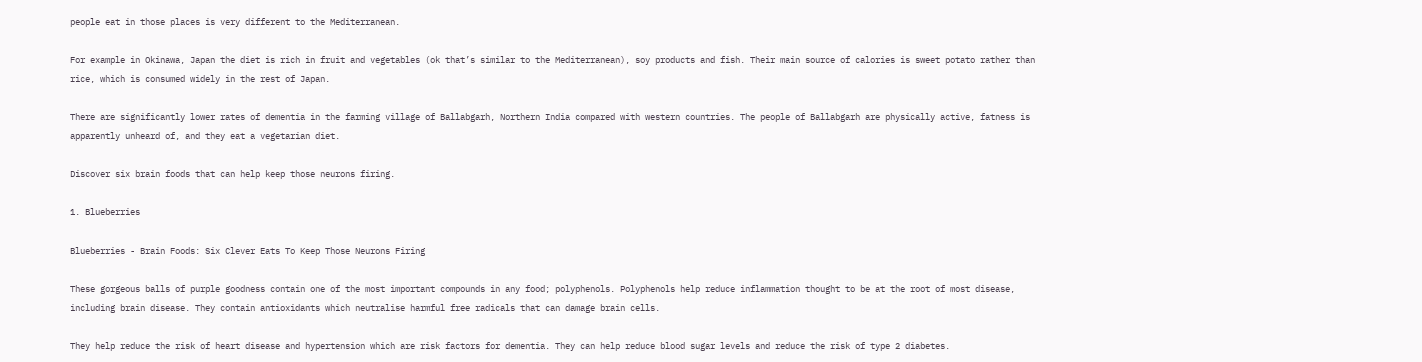people eat in those places is very different to the Mediterranean.

For example in Okinawa, Japan the diet is rich in fruit and vegetables (ok that’s similar to the Mediterranean), soy products and fish. Their main source of calories is sweet potato rather than rice, which is consumed widely in the rest of Japan.

There are significantly lower rates of dementia in the farming village of Ballabgarh, Northern India compared with western countries. The people of Ballabgarh are physically active, fatness is apparently unheard of, and they eat a vegetarian diet.

Discover six brain foods that can help keep those neurons firing.

1. Blueberries

Blueberries - Brain Foods: Six Clever Eats To Keep Those Neurons Firing

These gorgeous balls of purple goodness contain one of the most important compounds in any food; polyphenols. Polyphenols help reduce inflammation thought to be at the root of most disease, including brain disease. They contain antioxidants which neutralise harmful free radicals that can damage brain cells.

They help reduce the risk of heart disease and hypertension which are risk factors for dementia. They can help reduce blood sugar levels and reduce the risk of type 2 diabetes.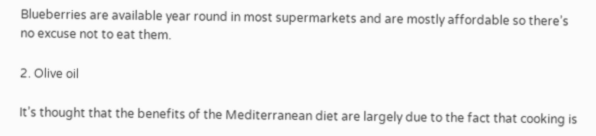Blueberries are available year round in most supermarkets and are mostly affordable so there’s no excuse not to eat them.

2. Olive oil

It’s thought that the benefits of the Mediterranean diet are largely due to the fact that cooking is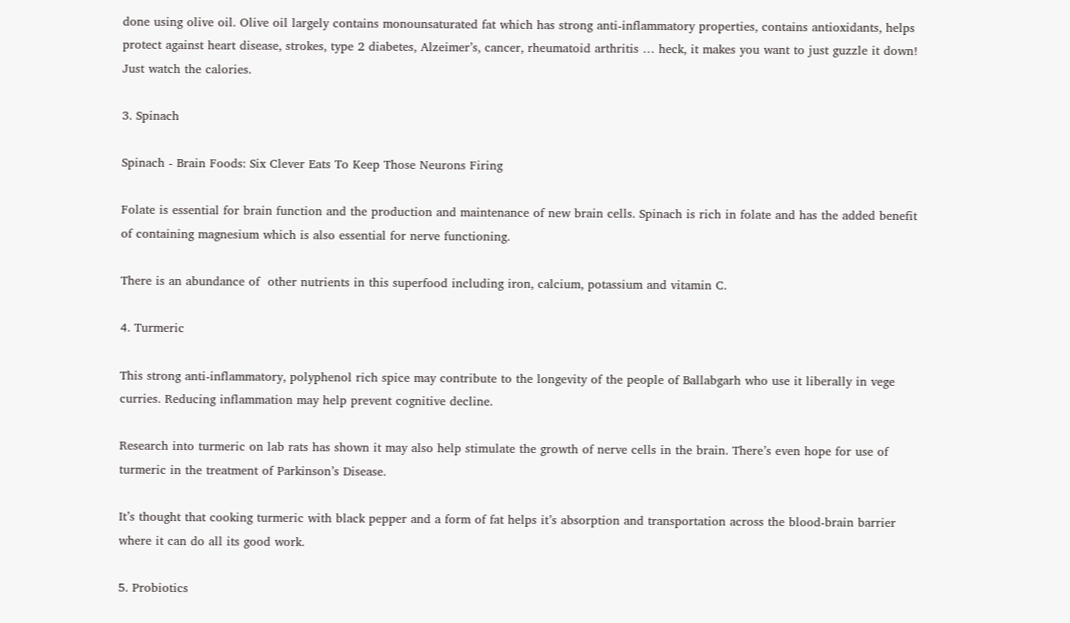done using olive oil. Olive oil largely contains monounsaturated fat which has strong anti-inflammatory properties, contains antioxidants, helps protect against heart disease, strokes, type 2 diabetes, Alzeimer’s, cancer, rheumatoid arthritis … heck, it makes you want to just guzzle it down! Just watch the calories.

3. Spinach

Spinach - Brain Foods: Six Clever Eats To Keep Those Neurons Firing

Folate is essential for brain function and the production and maintenance of new brain cells. Spinach is rich in folate and has the added benefit of containing magnesium which is also essential for nerve functioning.

There is an abundance of  other nutrients in this superfood including iron, calcium, potassium and vitamin C.

4. Turmeric

This strong anti-inflammatory, polyphenol rich spice may contribute to the longevity of the people of Ballabgarh who use it liberally in vege curries. Reducing inflammation may help prevent cognitive decline.

Research into turmeric on lab rats has shown it may also help stimulate the growth of nerve cells in the brain. There’s even hope for use of turmeric in the treatment of Parkinson’s Disease.

It’s thought that cooking turmeric with black pepper and a form of fat helps it’s absorption and transportation across the blood-brain barrier where it can do all its good work.

5. Probiotics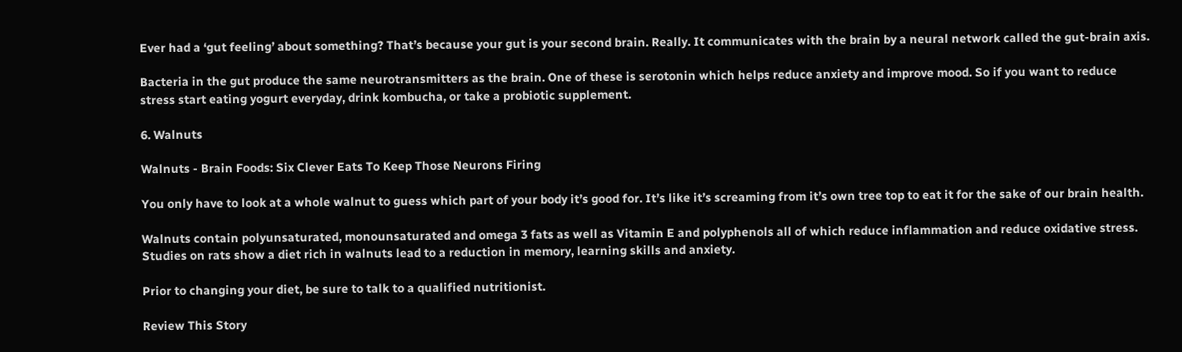Ever had a ‘gut feeling’ about something? That’s because your gut is your second brain. Really. It communicates with the brain by a neural network called the gut-brain axis.

Bacteria in the gut produce the same neurotransmitters as the brain. One of these is serotonin which helps reduce anxiety and improve mood. So if you want to reduce stress start eating yogurt everyday, drink kombucha, or take a probiotic supplement.

6. Walnuts

Walnuts - Brain Foods: Six Clever Eats To Keep Those Neurons Firing

You only have to look at a whole walnut to guess which part of your body it’s good for. It’s like it’s screaming from it’s own tree top to eat it for the sake of our brain health.

Walnuts contain polyunsaturated, monounsaturated and omega 3 fats as well as Vitamin E and polyphenols all of which reduce inflammation and reduce oxidative stress. Studies on rats show a diet rich in walnuts lead to a reduction in memory, learning skills and anxiety.

Prior to changing your diet, be sure to talk to a qualified nutritionist.

Review This Story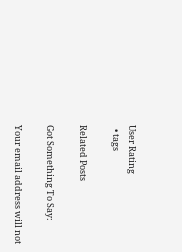User Rating
  • tags

Related Posts

Got Something To Say:

Your email address will not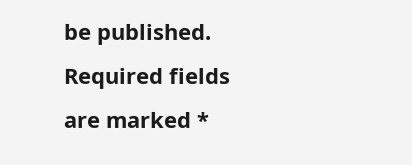be published. Required fields are marked *